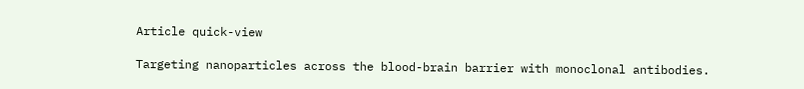Article quick-view

Targeting nanoparticles across the blood-brain barrier with monoclonal antibodies.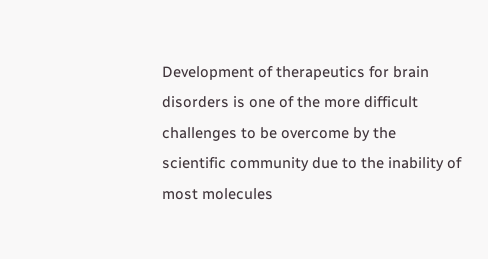Development of therapeutics for brain disorders is one of the more difficult challenges to be overcome by the scientific community due to the inability of most molecules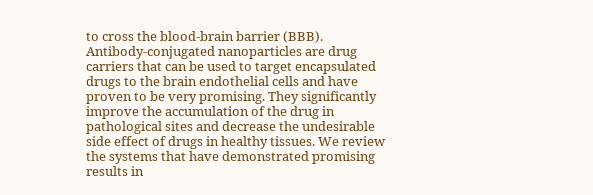to cross the blood-brain barrier (BBB). Antibody-conjugated nanoparticles are drug carriers that can be used to target encapsulated drugs to the brain endothelial cells and have proven to be very promising. They significantly improve the accumulation of the drug in pathological sites and decrease the undesirable side effect of drugs in healthy tissues. We review the systems that have demonstrated promising results in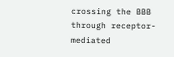crossing the BBB through receptor-mediated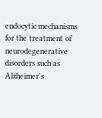endocytic mechanisms for the treatment of neurodegenerative disorders such as Alzheimer's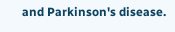and Parkinson's disease.